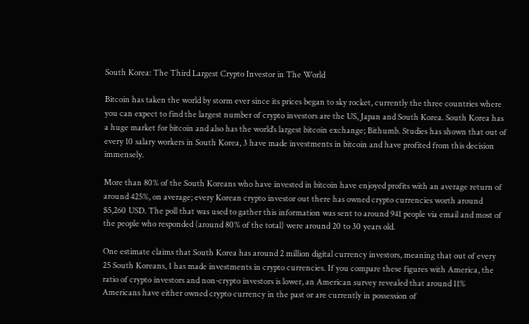South Korea: The Third Largest Crypto Investor in The World

Bitcoin has taken the world by storm ever since its prices began to sky rocket, currently the three countries where you can expect to find the largest number of crypto investors are the US, Japan and South Korea. South Korea has a huge market for bitcoin and also has the world’s largest bitcoin exchange; Bithumb. Studies has shown that out of every 10 salary workers in South Korea, 3 have made investments in bitcoin and have profited from this decision immensely.

More than 80% of the South Koreans who have invested in bitcoin have enjoyed profits with an average return of around 425%, on average; every Korean crypto investor out there has owned crypto currencies worth around $5,260 USD. The poll that was used to gather this information was sent to around 941 people via email and most of the people who responded (around 80% of the total) were around 20 to 30 years old.

One estimate claims that South Korea has around 2 million digital currency investors, meaning that out of every 25 South Koreans, 1 has made investments in crypto currencies. If you compare these figures with America, the ratio of crypto investors and non-crypto investors is lower, an American survey revealed that around 11% Americans have either owned crypto currency in the past or are currently in possession of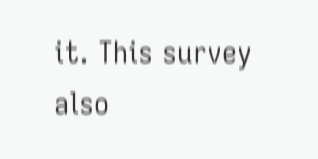it. This survey also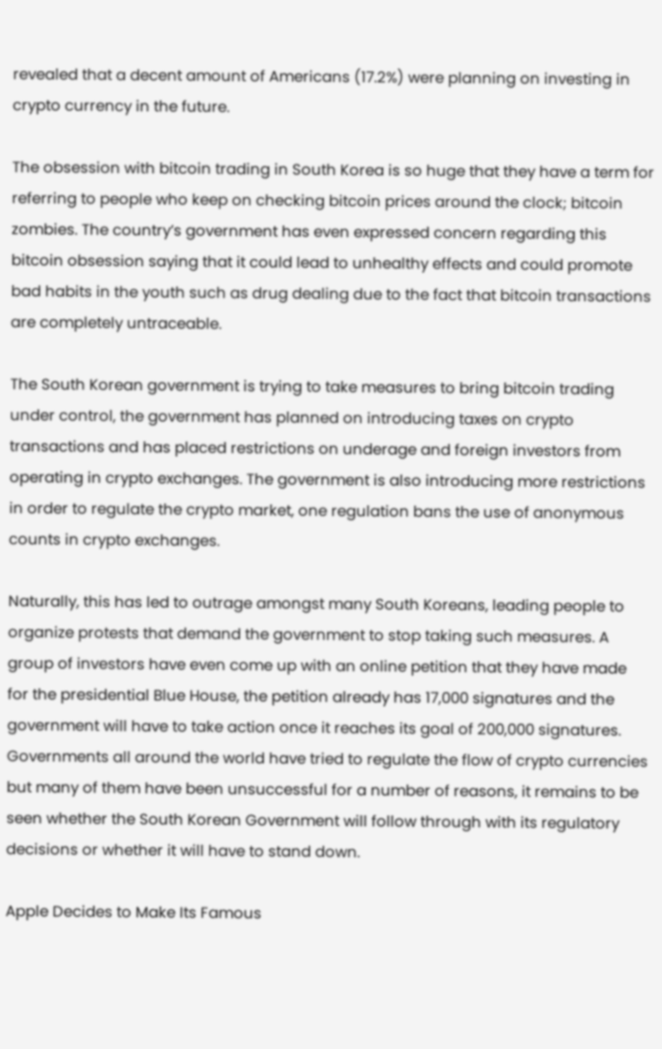revealed that a decent amount of Americans (17.2%) were planning on investing in crypto currency in the future.

The obsession with bitcoin trading in South Korea is so huge that they have a term for referring to people who keep on checking bitcoin prices around the clock; bitcoin zombies. The country’s government has even expressed concern regarding this bitcoin obsession saying that it could lead to unhealthy effects and could promote bad habits in the youth such as drug dealing due to the fact that bitcoin transactions are completely untraceable.

The South Korean government is trying to take measures to bring bitcoin trading under control, the government has planned on introducing taxes on crypto transactions and has placed restrictions on underage and foreign investors from operating in crypto exchanges. The government is also introducing more restrictions in order to regulate the crypto market, one regulation bans the use of anonymous counts in crypto exchanges.

Naturally, this has led to outrage amongst many South Koreans, leading people to organize protests that demand the government to stop taking such measures. A group of investors have even come up with an online petition that they have made for the presidential Blue House, the petition already has 17,000 signatures and the government will have to take action once it reaches its goal of 200,000 signatures. Governments all around the world have tried to regulate the flow of crypto currencies but many of them have been unsuccessful for a number of reasons, it remains to be seen whether the South Korean Government will follow through with its regulatory decisions or whether it will have to stand down.

Apple Decides to Make Its Famous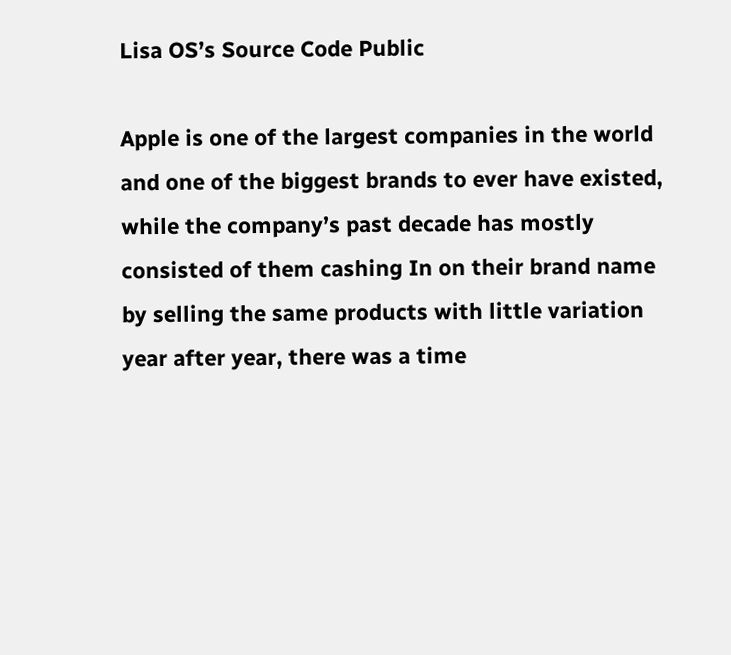Lisa OS’s Source Code Public

Apple is one of the largest companies in the world and one of the biggest brands to ever have existed, while the company’s past decade has mostly consisted of them cashing In on their brand name by selling the same products with little variation year after year, there was a time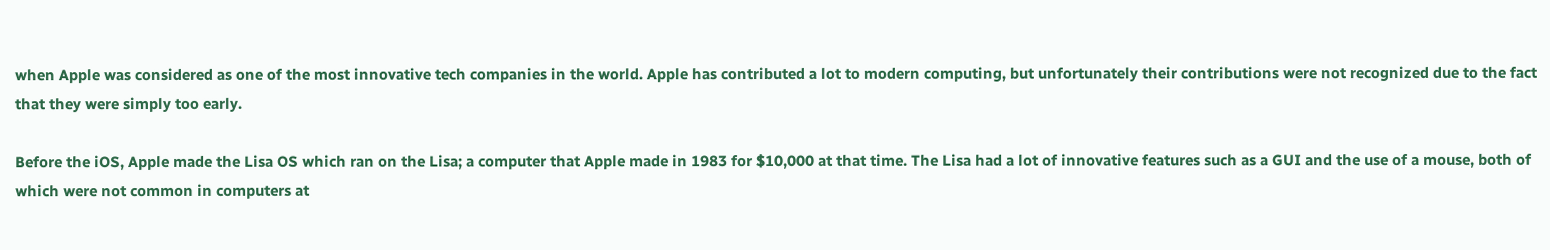when Apple was considered as one of the most innovative tech companies in the world. Apple has contributed a lot to modern computing, but unfortunately their contributions were not recognized due to the fact that they were simply too early.

Before the iOS, Apple made the Lisa OS which ran on the Lisa; a computer that Apple made in 1983 for $10,000 at that time. The Lisa had a lot of innovative features such as a GUI and the use of a mouse, both of which were not common in computers at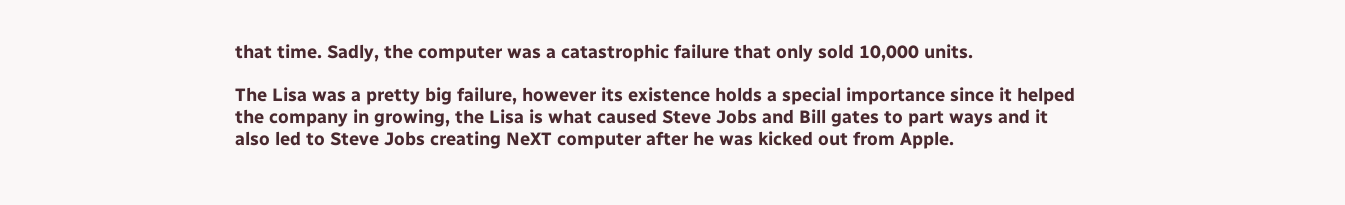that time. Sadly, the computer was a catastrophic failure that only sold 10,000 units.

The Lisa was a pretty big failure, however its existence holds a special importance since it helped the company in growing, the Lisa is what caused Steve Jobs and Bill gates to part ways and it also led to Steve Jobs creating NeXT computer after he was kicked out from Apple.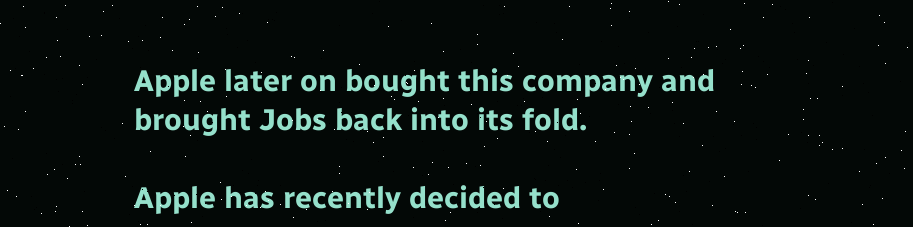Apple later on bought this company and brought Jobs back into its fold.

Apple has recently decided to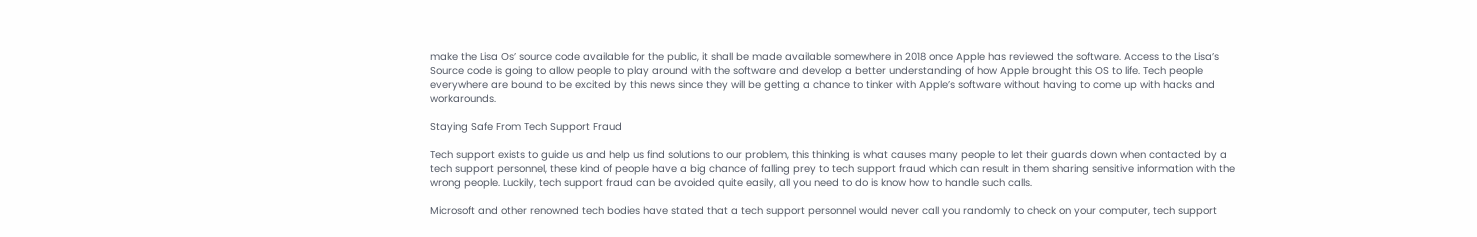make the Lisa Os’ source code available for the public, it shall be made available somewhere in 2018 once Apple has reviewed the software. Access to the Lisa’s Source code is going to allow people to play around with the software and develop a better understanding of how Apple brought this OS to life. Tech people everywhere are bound to be excited by this news since they will be getting a chance to tinker with Apple’s software without having to come up with hacks and workarounds.

Staying Safe From Tech Support Fraud

Tech support exists to guide us and help us find solutions to our problem, this thinking is what causes many people to let their guards down when contacted by a tech support personnel, these kind of people have a big chance of falling prey to tech support fraud which can result in them sharing sensitive information with the wrong people. Luckily, tech support fraud can be avoided quite easily, all you need to do is know how to handle such calls.

Microsoft and other renowned tech bodies have stated that a tech support personnel would never call you randomly to check on your computer, tech support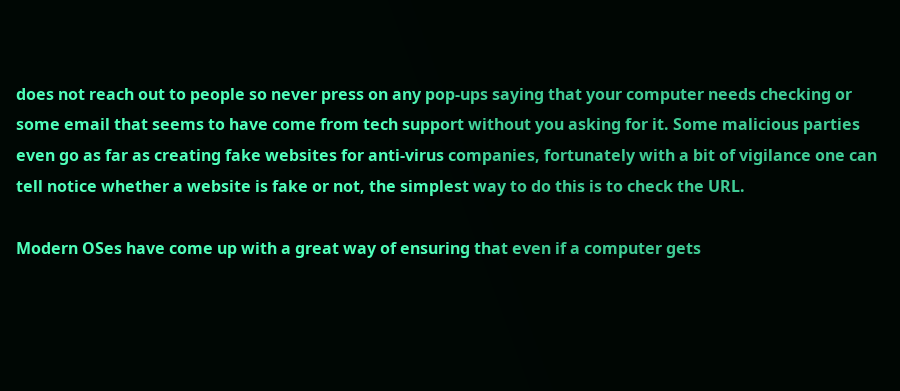does not reach out to people so never press on any pop-ups saying that your computer needs checking or some email that seems to have come from tech support without you asking for it. Some malicious parties even go as far as creating fake websites for anti-virus companies, fortunately with a bit of vigilance one can tell notice whether a website is fake or not, the simplest way to do this is to check the URL.

Modern OSes have come up with a great way of ensuring that even if a computer gets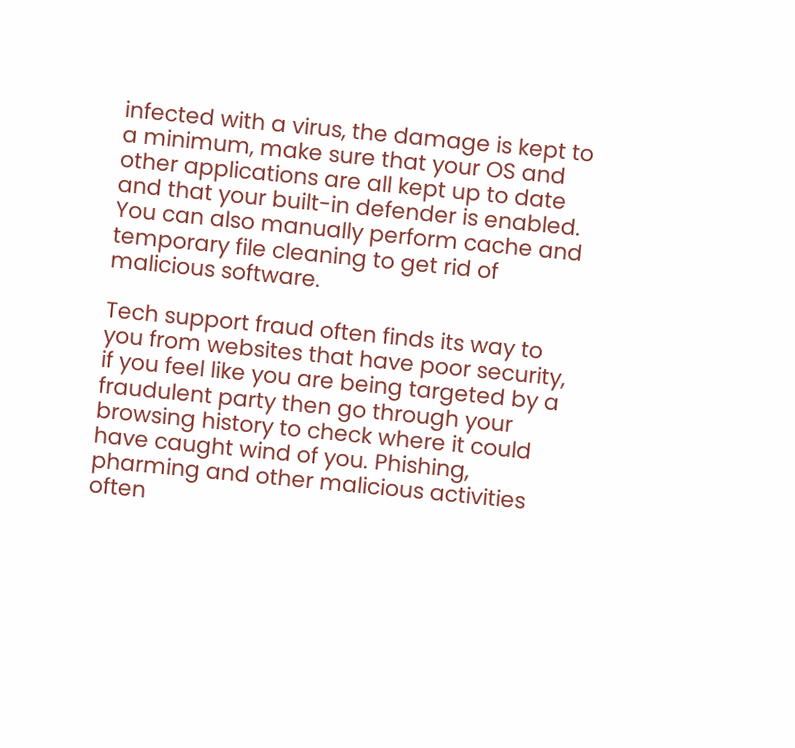infected with a virus, the damage is kept to a minimum, make sure that your OS and other applications are all kept up to date and that your built-in defender is enabled. You can also manually perform cache and temporary file cleaning to get rid of malicious software.

Tech support fraud often finds its way to you from websites that have poor security, if you feel like you are being targeted by a fraudulent party then go through your browsing history to check where it could have caught wind of you. Phishing, pharming and other malicious activities often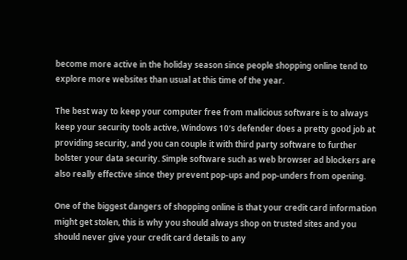become more active in the holiday season since people shopping online tend to explore more websites than usual at this time of the year.

The best way to keep your computer free from malicious software is to always keep your security tools active, Windows 10’s defender does a pretty good job at providing security, and you can couple it with third party software to further bolster your data security. Simple software such as web browser ad blockers are also really effective since they prevent pop-ups and pop-unders from opening.

One of the biggest dangers of shopping online is that your credit card information might get stolen, this is why you should always shop on trusted sites and you should never give your credit card details to any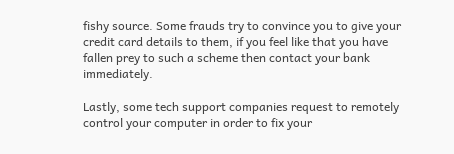fishy source. Some frauds try to convince you to give your credit card details to them, if you feel like that you have fallen prey to such a scheme then contact your bank immediately.

Lastly, some tech support companies request to remotely control your computer in order to fix your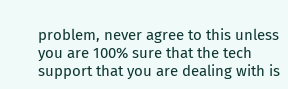problem, never agree to this unless you are 100% sure that the tech support that you are dealing with is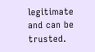legitimate and can be trusted.